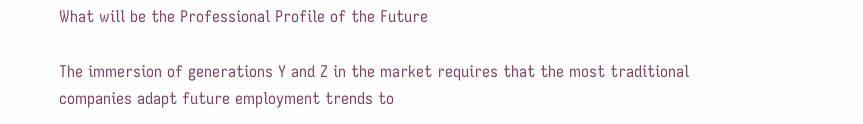What will be the Professional Profile of the Future

The immersion of generations Y and Z in the market requires that the most traditional companies adapt future employment trends to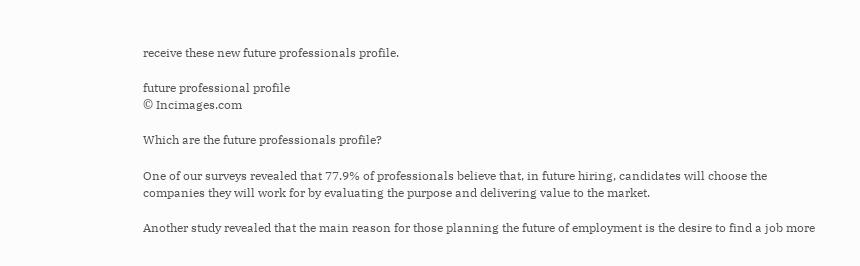receive these new future professionals profile.

future professional profile
© Incimages.com

Which are the future professionals profile?

One of our surveys revealed that 77.9% of professionals believe that, in future hiring, candidates will choose the companies they will work for by evaluating the purpose and delivering value to the market.

Another study revealed that the main reason for those planning the future of employment is the desire to find a job more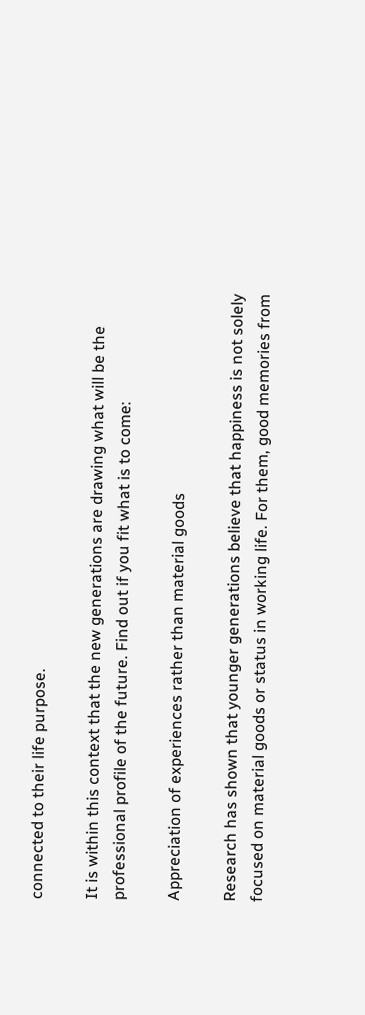connected to their life purpose.

It is within this context that the new generations are drawing what will be the professional profile of the future. Find out if you fit what is to come:

Appreciation of experiences rather than material goods

Research has shown that younger generations believe that happiness is not solely focused on material goods or status in working life. For them, good memories from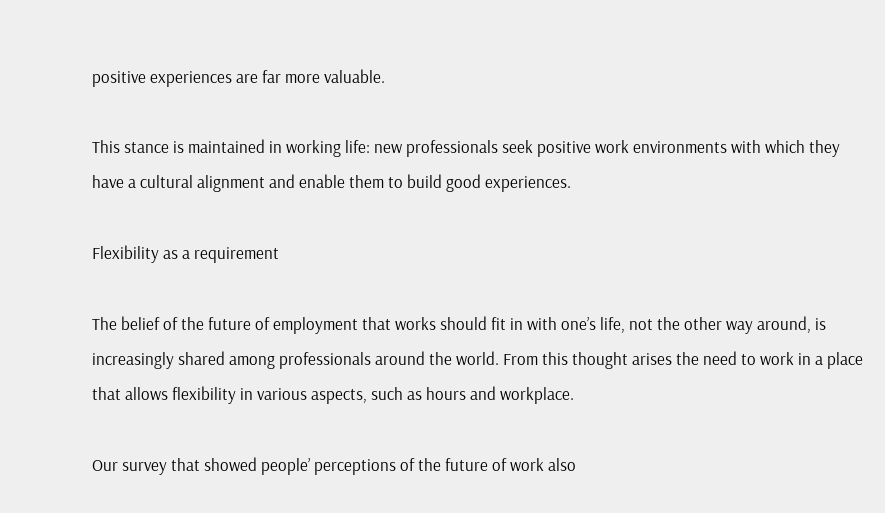positive experiences are far more valuable.

This stance is maintained in working life: new professionals seek positive work environments with which they have a cultural alignment and enable them to build good experiences.

Flexibility as a requirement

The belief of the future of employment that works should fit in with one’s life, not the other way around, is increasingly shared among professionals around the world. From this thought arises the need to work in a place that allows flexibility in various aspects, such as hours and workplace.

Our survey that showed people’ perceptions of the future of work also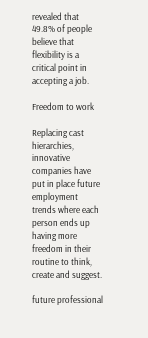revealed that 49.8% of people believe that flexibility is a critical point in accepting a job.

Freedom to work

Replacing cast hierarchies, innovative companies have put in place future employment trends where each person ends up having more freedom in their routine to think, create and suggest.

future professional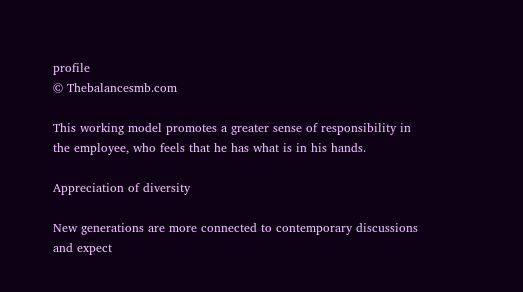profile
© Thebalancesmb.com

This working model promotes a greater sense of responsibility in the employee, who feels that he has what is in his hands.

Appreciation of diversity

New generations are more connected to contemporary discussions and expect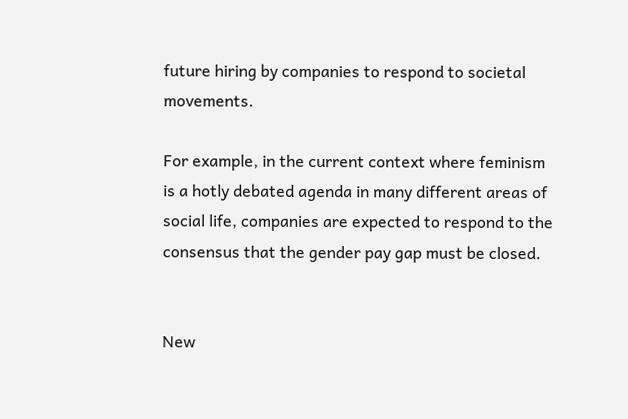future hiring by companies to respond to societal movements.

For example, in the current context where feminism is a hotly debated agenda in many different areas of social life, companies are expected to respond to the consensus that the gender pay gap must be closed.


New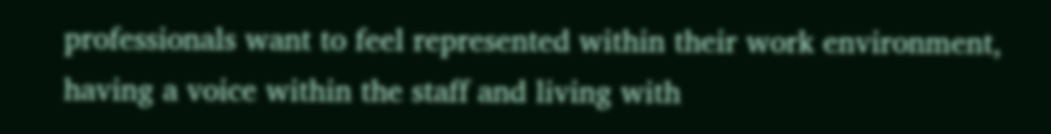professionals want to feel represented within their work environment, having a voice within the staff and living with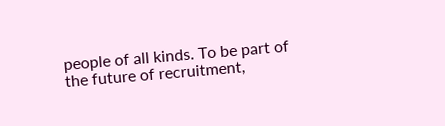people of all kinds. To be part of the future of recruitment,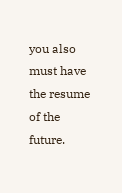you also must have the resume of the future.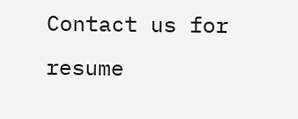Contact us for resume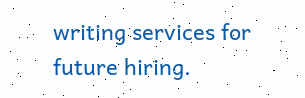writing services for future hiring.